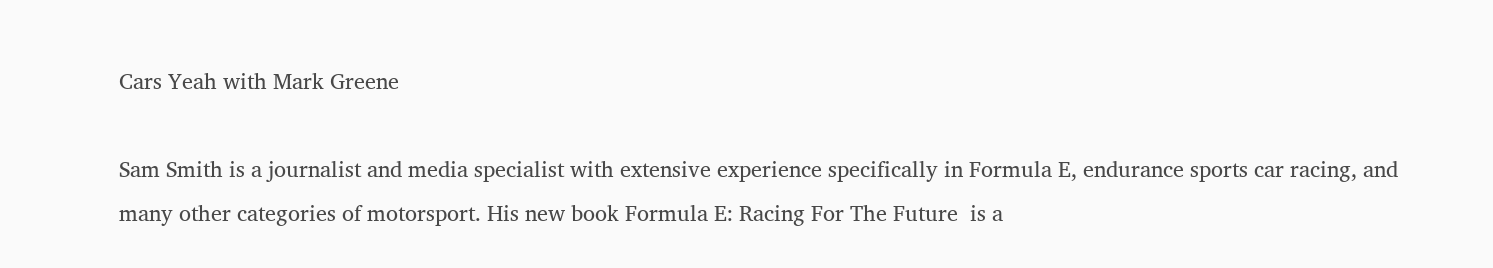Cars Yeah with Mark Greene

Sam Smith is a journalist and media specialist with extensive experience specifically in Formula E, endurance sports car racing, and many other categories of motorsport. His new book Formula E: Racing For The Future  is a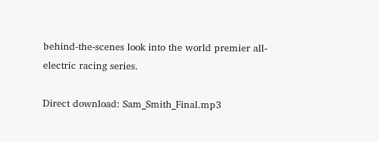behind-the-scenes look into the world premier all-electric racing series.

Direct download: Sam_Smith_Final.mp3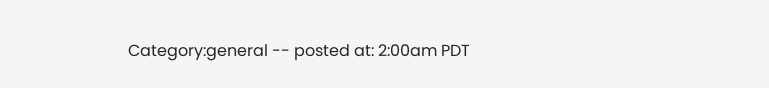Category:general -- posted at: 2:00am PDT